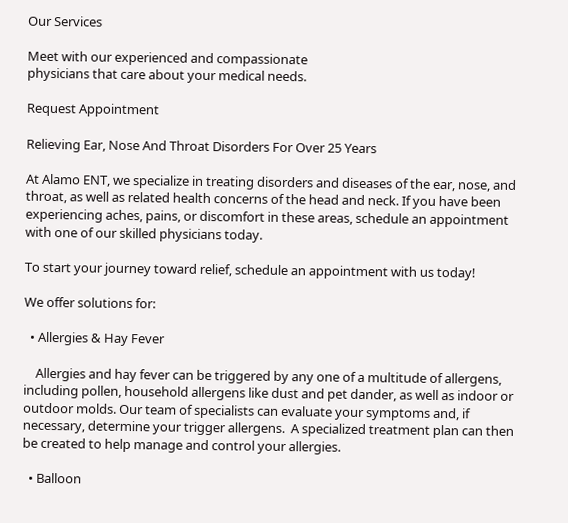Our Services

Meet with our experienced and compassionate
physicians that care about your medical needs.

Request Appointment

Relieving Ear, Nose And Throat Disorders For Over 25 Years

At Alamo ENT, we specialize in treating disorders and diseases of the ear, nose, and throat, as well as related health concerns of the head and neck. If you have been experiencing aches, pains, or discomfort in these areas, schedule an appointment with one of our skilled physicians today.

To start your journey toward relief, schedule an appointment with us today!

We offer solutions for:

  • Allergies & Hay Fever

    Allergies and hay fever can be triggered by any one of a multitude of allergens, including pollen, household allergens like dust and pet dander, as well as indoor or outdoor molds. Our team of specialists can evaluate your symptoms and, if necessary, determine your trigger allergens.  A specialized treatment plan can then be created to help manage and control your allergies.

  • Balloon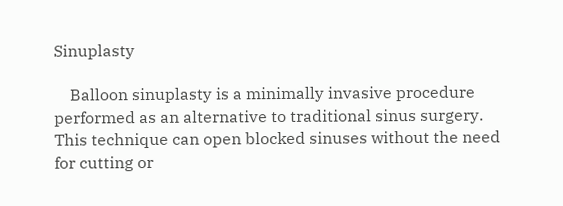Sinuplasty

    Balloon sinuplasty is a minimally invasive procedure performed as an alternative to traditional sinus surgery.  This technique can open blocked sinuses without the need for cutting or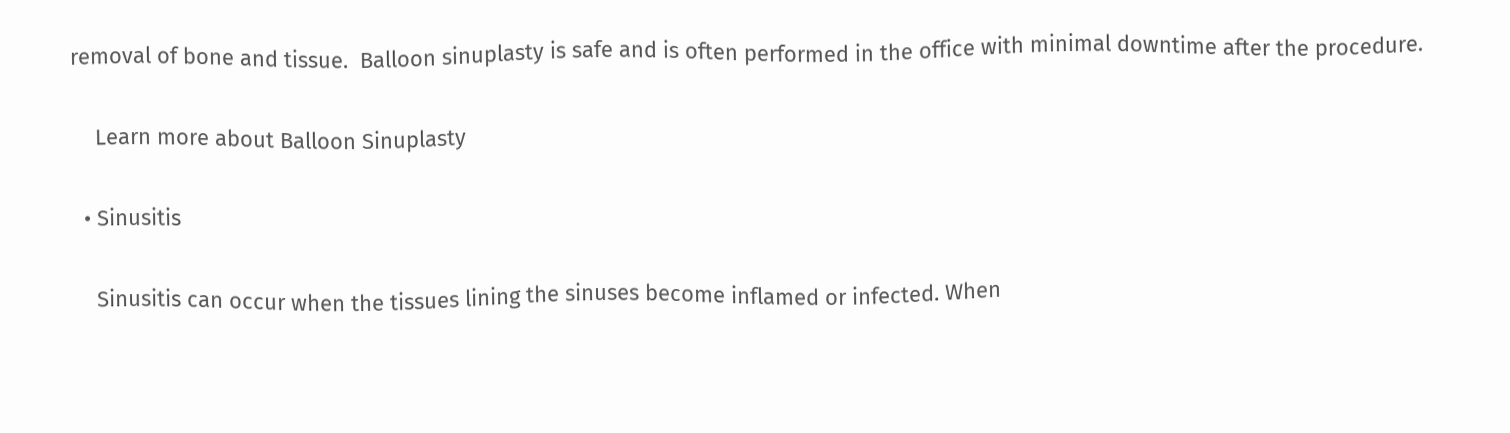removal of bone and tissue.  Balloon sinuplasty is safe and is often performed in the office with minimal downtime after the procedure.

    Learn more about Balloon Sinuplasty

  • Sinusitis

    Sinusitis can occur when the tissues lining the sinuses become inflamed or infected. When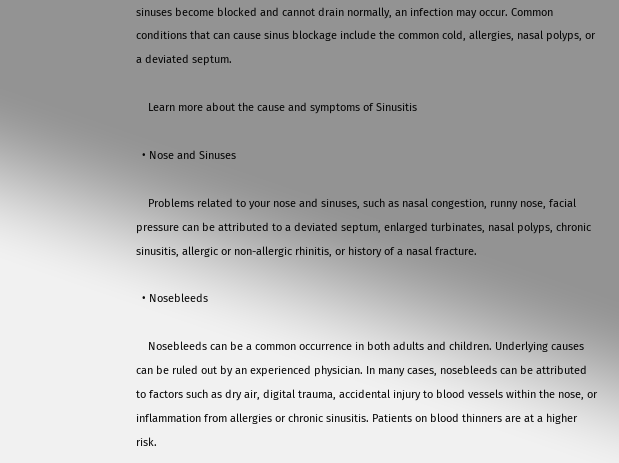sinuses become blocked and cannot drain normally, an infection may occur. Common conditions that can cause sinus blockage include the common cold, allergies, nasal polyps, or a deviated septum.

    Learn more about the cause and symptoms of Sinusitis

  • Nose and Sinuses

    Problems related to your nose and sinuses, such as nasal congestion, runny nose, facial pressure can be attributed to a deviated septum, enlarged turbinates, nasal polyps, chronic sinusitis, allergic or non-allergic rhinitis, or history of a nasal fracture.

  • Nosebleeds

    Nosebleeds can be a common occurrence in both adults and children. Underlying causes can be ruled out by an experienced physician. In many cases, nosebleeds can be attributed to factors such as dry air, digital trauma, accidental injury to blood vessels within the nose, or inflammation from allergies or chronic sinusitis. Patients on blood thinners are at a higher risk.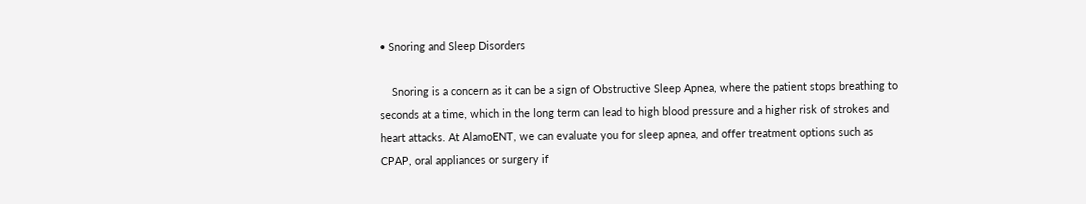• Snoring and Sleep Disorders

    Snoring is a concern as it can be a sign of Obstructive Sleep Apnea, where the patient stops breathing to seconds at a time, which in the long term can lead to high blood pressure and a higher risk of strokes and heart attacks. At AlamoENT, we can evaluate you for sleep apnea, and offer treatment options such as CPAP, oral appliances or surgery if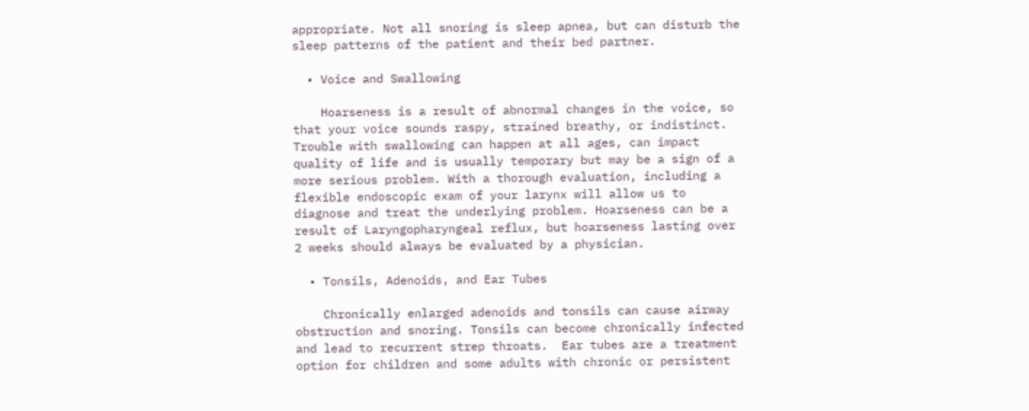appropriate. Not all snoring is sleep apnea, but can disturb the sleep patterns of the patient and their bed partner.

  • Voice and Swallowing

    Hoarseness is a result of abnormal changes in the voice, so that your voice sounds raspy, strained breathy, or indistinct. Trouble with swallowing can happen at all ages, can impact quality of life and is usually temporary but may be a sign of a more serious problem. With a thorough evaluation, including a flexible endoscopic exam of your larynx will allow us to diagnose and treat the underlying problem. Hoarseness can be a result of Laryngopharyngeal reflux, but hoarseness lasting over 2 weeks should always be evaluated by a physician.

  • Tonsils, Adenoids, and Ear Tubes

    Chronically enlarged adenoids and tonsils can cause airway obstruction and snoring. Tonsils can become chronically infected and lead to recurrent strep throats.  Ear tubes are a treatment option for children and some adults with chronic or persistent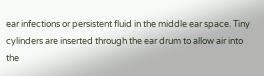ear infections or persistent fluid in the middle ear space. Tiny cylinders are inserted through the ear drum to allow air into the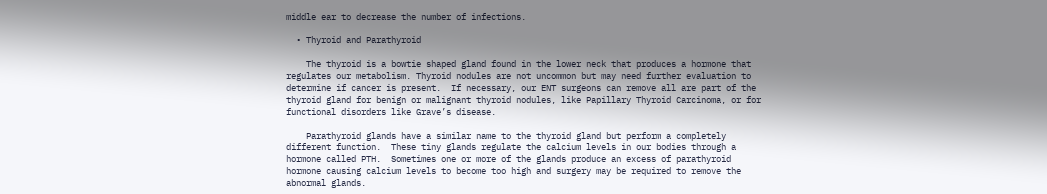middle ear to decrease the number of infections.

  • Thyroid and Parathyroid

    The thyroid is a bowtie shaped gland found in the lower neck that produces a hormone that regulates our metabolism. Thyroid nodules are not uncommon but may need further evaluation to determine if cancer is present.  If necessary, our ENT surgeons can remove all are part of the thyroid gland for benign or malignant thyroid nodules, like Papillary Thyroid Carcinoma, or for functional disorders like Grave’s disease.

    Parathyroid glands have a similar name to the thyroid gland but perform a completely different function.  These tiny glands regulate the calcium levels in our bodies through a hormone called PTH.  Sometimes one or more of the glands produce an excess of parathyroid hormone causing calcium levels to become too high and surgery may be required to remove the abnormal glands.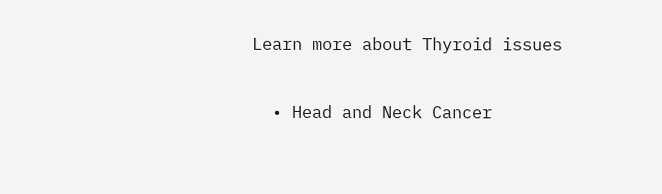Learn more about Thyroid issues

  • Head and Neck Cancer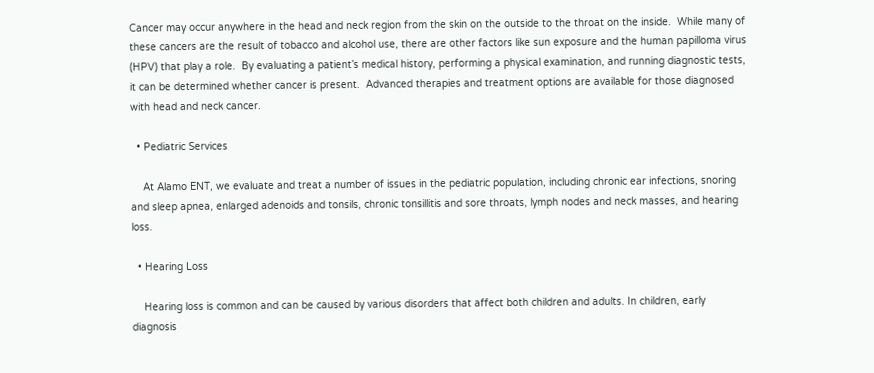Cancer may occur anywhere in the head and neck region from the skin on the outside to the throat on the inside.  While many of these cancers are the result of tobacco and alcohol use, there are other factors like sun exposure and the human papilloma virus (HPV) that play a role.  By evaluating a patient’s medical history, performing a physical examination, and running diagnostic tests, it can be determined whether cancer is present.  Advanced therapies and treatment options are available for those diagnosed with head and neck cancer.

  • Pediatric Services

    At Alamo ENT, we evaluate and treat a number of issues in the pediatric population, including chronic ear infections, snoring and sleep apnea, enlarged adenoids and tonsils, chronic tonsillitis and sore throats, lymph nodes and neck masses, and hearing loss.

  • Hearing Loss

    Hearing loss is common and can be caused by various disorders that affect both children and adults. In children, early diagnosis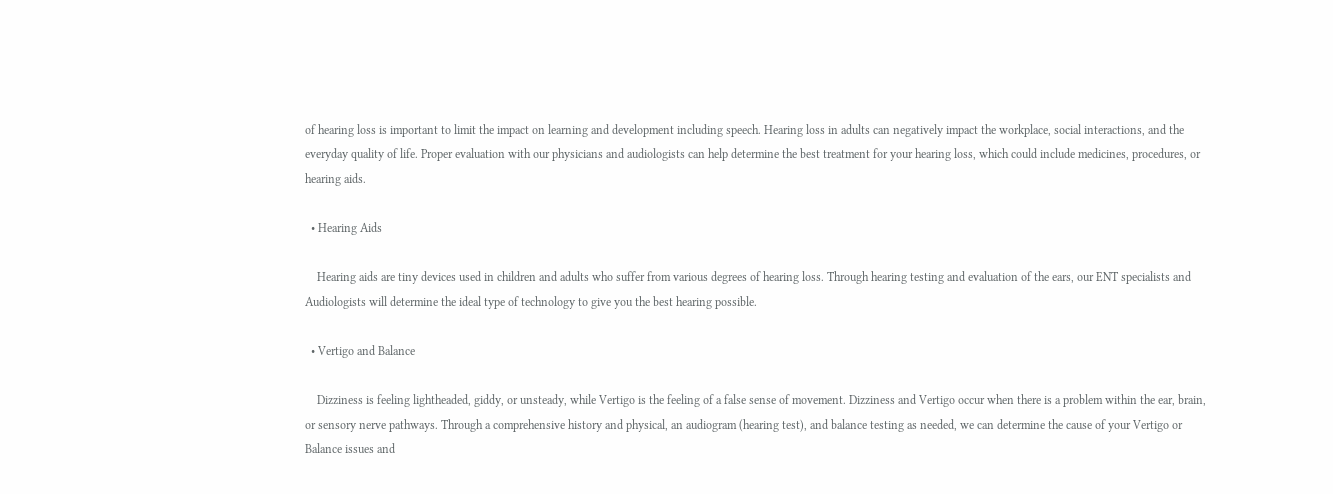of hearing loss is important to limit the impact on learning and development including speech. Hearing loss in adults can negatively impact the workplace, social interactions, and the everyday quality of life. Proper evaluation with our physicians and audiologists can help determine the best treatment for your hearing loss, which could include medicines, procedures, or hearing aids.

  • Hearing Aids

    Hearing aids are tiny devices used in children and adults who suffer from various degrees of hearing loss. Through hearing testing and evaluation of the ears, our ENT specialists and Audiologists will determine the ideal type of technology to give you the best hearing possible.

  • Vertigo and Balance

    Dizziness is feeling lightheaded, giddy, or unsteady, while Vertigo is the feeling of a false sense of movement. Dizziness and Vertigo occur when there is a problem within the ear, brain, or sensory nerve pathways. Through a comprehensive history and physical, an audiogram (hearing test), and balance testing as needed, we can determine the cause of your Vertigo or Balance issues and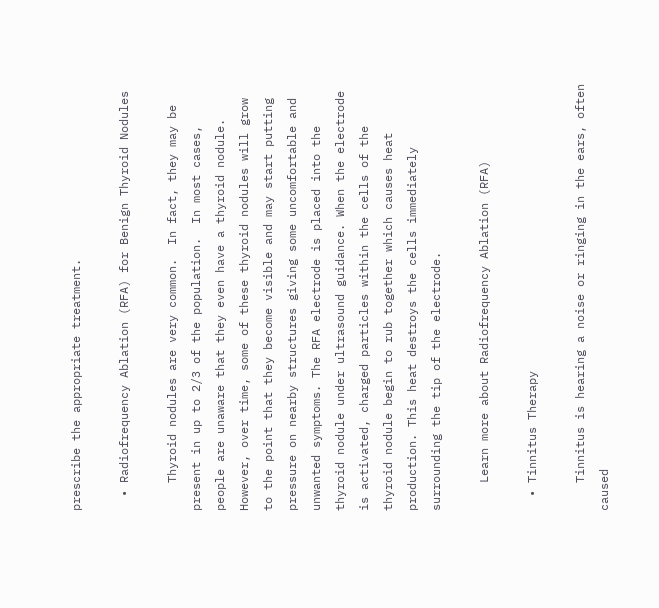prescribe the appropriate treatment.

  • Radiofrequency Ablation (RFA) for Benign Thyroid Nodules

    Thyroid nodules are very common.  In fact, they may be present in up to 2/3 of the population.  In most cases, people are unaware that they even have a thyroid nodule.  However, over time, some of these thyroid nodules will grow to the point that they become visible and may start putting pressure on nearby structures giving some uncomfortable and unwanted symptoms. The RFA electrode is placed into the thyroid nodule under ultrasound guidance. When the electrode is activated, charged particles within the cells of the thyroid nodule begin to rub together which causes heat production. This heat destroys the cells immediately surrounding the tip of the electrode.

    Learn more about Radiofrequency Ablation (RFA)

  • Tinnitus Therapy

    Tinnitus is hearing a noise or ringing in the ears, often caused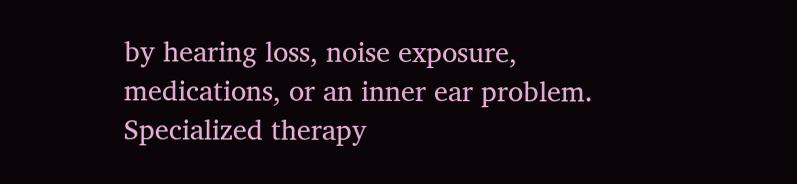by hearing loss, noise exposure, medications, or an inner ear problem. Specialized therapy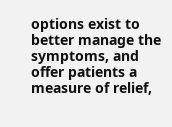options exist to better manage the symptoms, and offer patients a measure of relief,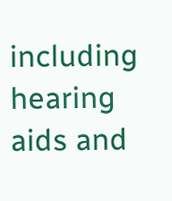including hearing aids and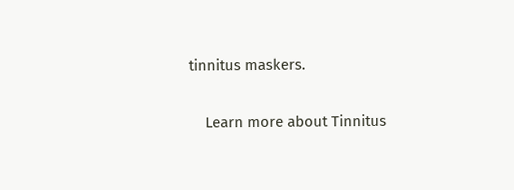tinnitus maskers.

    Learn more about Tinnitus